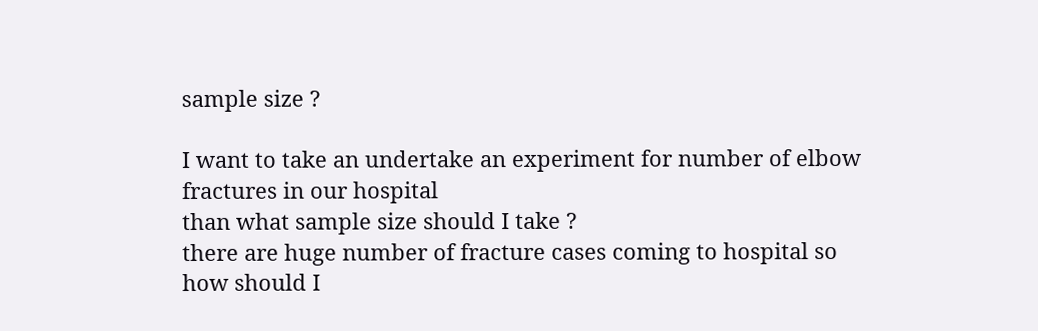sample size ?

I want to take an undertake an experiment for number of elbow fractures in our hospital
than what sample size should I take ?
there are huge number of fracture cases coming to hospital so how should I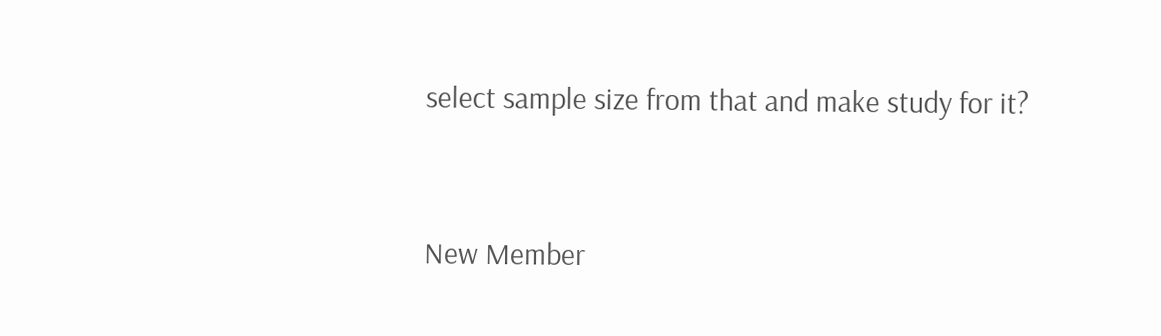select sample size from that and make study for it?


New Member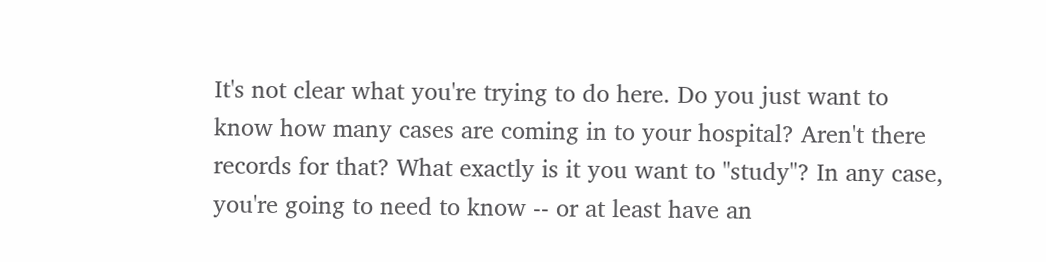It's not clear what you're trying to do here. Do you just want to know how many cases are coming in to your hospital? Aren't there records for that? What exactly is it you want to "study"? In any case, you're going to need to know -- or at least have an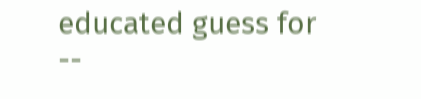educated guess for --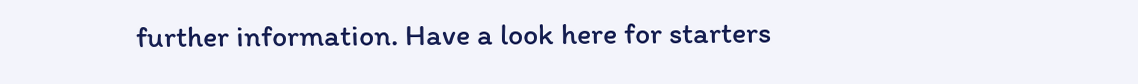further information. Have a look here for starters